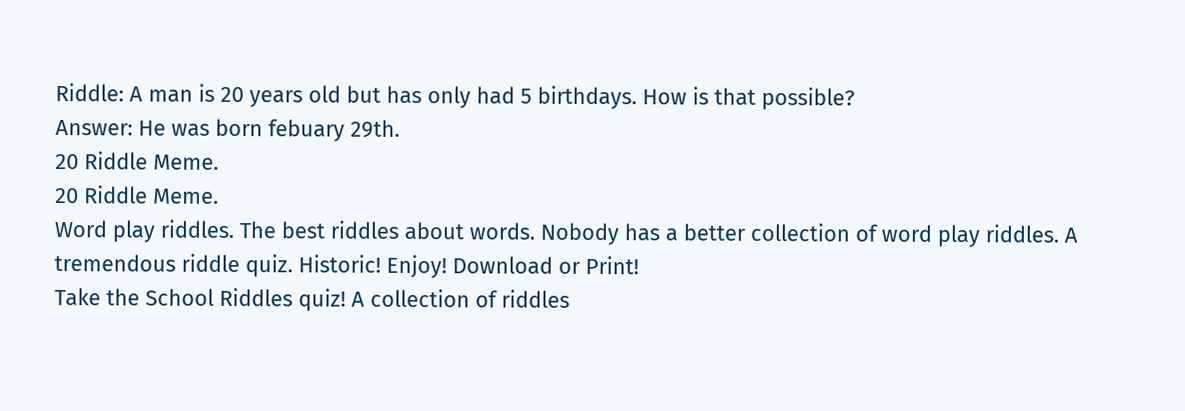Riddle: A man is 20 years old but has only had 5 birthdays. How is that possible?
Answer: He was born febuary 29th.
20 Riddle Meme.
20 Riddle Meme.
Word play riddles. The best riddles about words. Nobody has a better collection of word play riddles. A tremendous riddle quiz. Historic! Enjoy! Download or Print!
Take the School Riddles quiz! A collection of riddles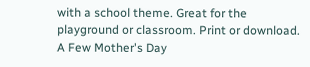with a school theme. Great for the playground or classroom. Print or download.
A Few Mother's Day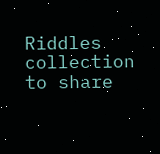Riddles collection to share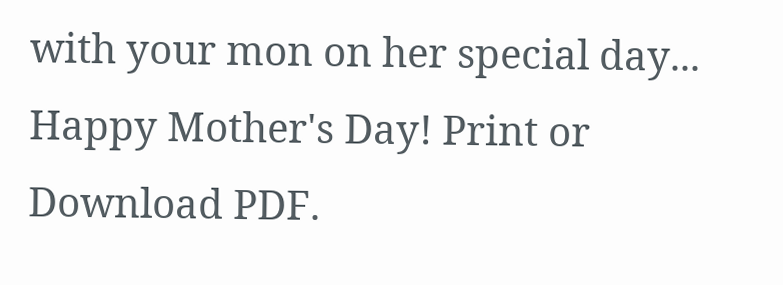with your mon on her special day... Happy Mother's Day! Print or Download PDF.